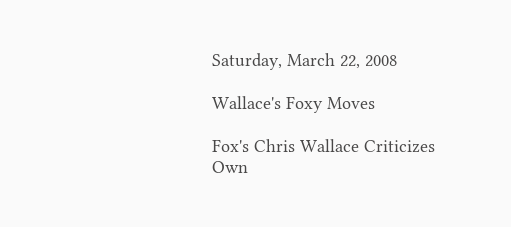Saturday, March 22, 2008

Wallace's Foxy Moves

Fox's Chris Wallace Criticizes Own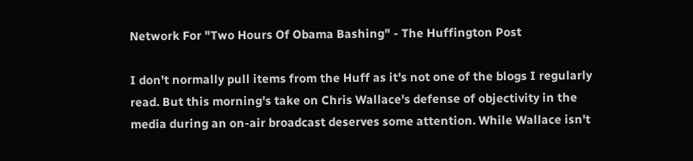Network For "Two Hours Of Obama Bashing" - The Huffington Post

I don't normally pull items from the Huff as it's not one of the blogs I regularly read. But this morning's take on Chris Wallace's defense of objectivity in the media during an on-air broadcast deserves some attention. While Wallace isn't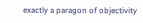exactly a paragon of objectivity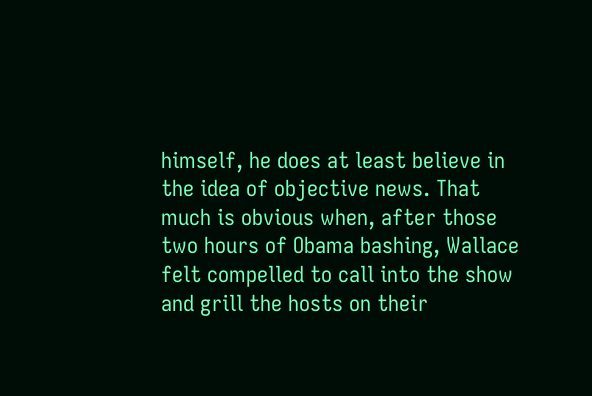himself, he does at least believe in the idea of objective news. That much is obvious when, after those two hours of Obama bashing, Wallace felt compelled to call into the show and grill the hosts on their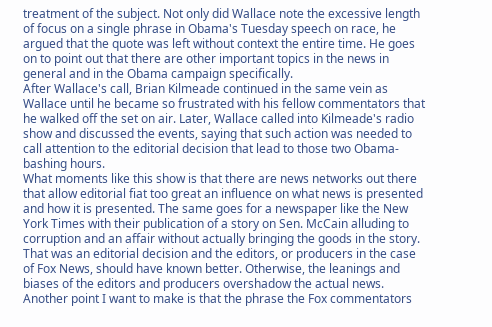treatment of the subject. Not only did Wallace note the excessive length of focus on a single phrase in Obama's Tuesday speech on race, he argued that the quote was left without context the entire time. He goes on to point out that there are other important topics in the news in general and in the Obama campaign specifically.
After Wallace's call, Brian Kilmeade continued in the same vein as Wallace until he became so frustrated with his fellow commentators that he walked off the set on air. Later, Wallace called into Kilmeade's radio show and discussed the events, saying that such action was needed to call attention to the editorial decision that lead to those two Obama-bashing hours.
What moments like this show is that there are news networks out there that allow editorial fiat too great an influence on what news is presented and how it is presented. The same goes for a newspaper like the New York Times with their publication of a story on Sen. McCain alluding to corruption and an affair without actually bringing the goods in the story. That was an editorial decision and the editors, or producers in the case of Fox News, should have known better. Otherwise, the leanings and biases of the editors and producers overshadow the actual news.
Another point I want to make is that the phrase the Fox commentators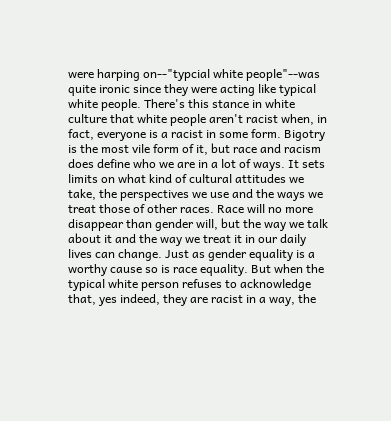were harping on--"typcial white people"--was quite ironic since they were acting like typical white people. There's this stance in white culture that white people aren't racist when, in fact, everyone is a racist in some form. Bigotry is the most vile form of it, but race and racism does define who we are in a lot of ways. It sets limits on what kind of cultural attitudes we take, the perspectives we use and the ways we treat those of other races. Race will no more disappear than gender will, but the way we talk about it and the way we treat it in our daily lives can change. Just as gender equality is a worthy cause so is race equality. But when the typical white person refuses to acknowledge that, yes indeed, they are racist in a way, the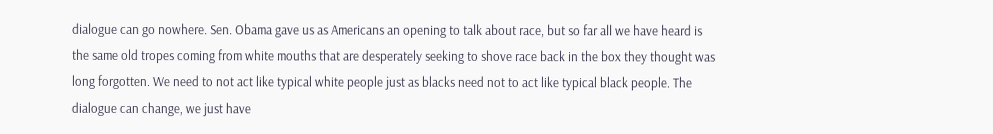dialogue can go nowhere. Sen. Obama gave us as Americans an opening to talk about race, but so far all we have heard is the same old tropes coming from white mouths that are desperately seeking to shove race back in the box they thought was long forgotten. We need to not act like typical white people just as blacks need not to act like typical black people. The dialogue can change, we just have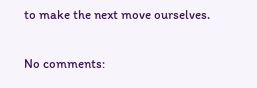to make the next move ourselves.

No comments: